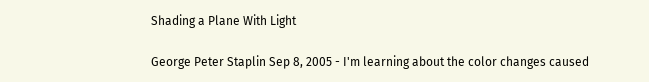Shading a Plane With Light

George Peter Staplin Sep 8, 2005 - I'm learning about the color changes caused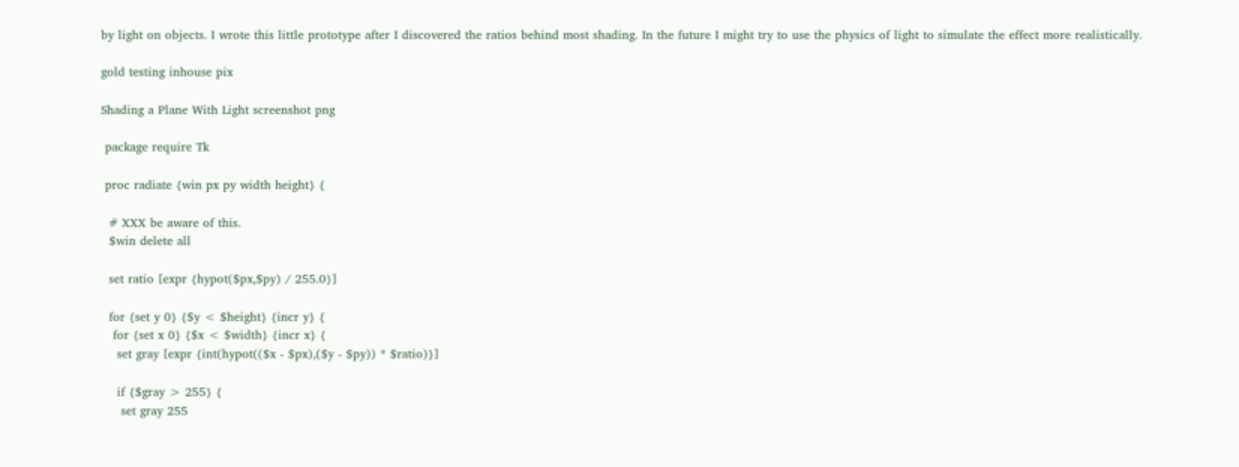by light on objects. I wrote this little prototype after I discovered the ratios behind most shading. In the future I might try to use the physics of light to simulate the effect more realistically.

gold testing inhouse pix

Shading a Plane With Light screenshot png

 package require Tk

 proc radiate {win px py width height} {

  # XXX be aware of this.
  $win delete all

  set ratio [expr {hypot($px,$py) / 255.0}]

  for {set y 0} {$y < $height} {incr y} {
   for {set x 0} {$x < $width} {incr x} {
    set gray [expr {int(hypot(($x - $px),($y - $py)) * $ratio)}]

    if {$gray > 255} {
     set gray 255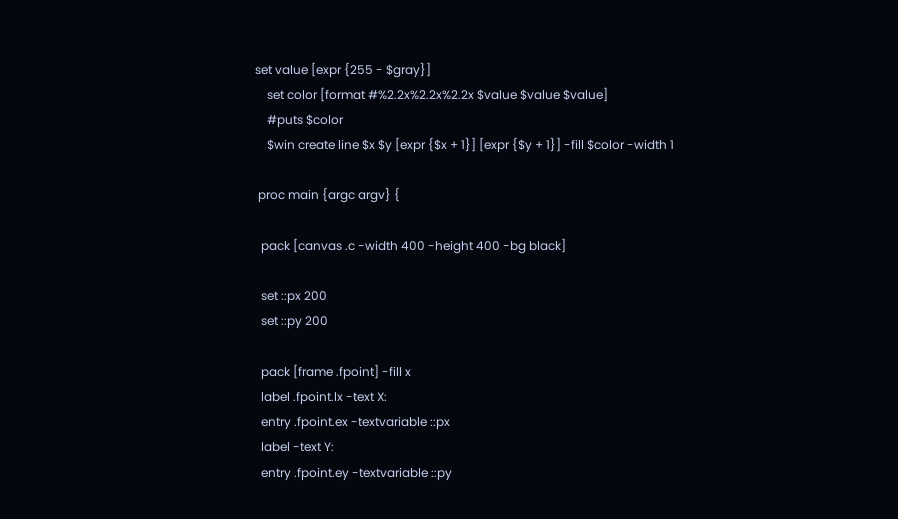set value [expr {255 - $gray}]
    set color [format #%2.2x%2.2x%2.2x $value $value $value]
    #puts $color
    $win create line $x $y [expr {$x + 1}] [expr {$y + 1}] -fill $color -width 1

 proc main {argc argv} {

  pack [canvas .c -width 400 -height 400 -bg black]

  set ::px 200
  set ::py 200

  pack [frame .fpoint] -fill x
  label .fpoint.lx -text X:
  entry .fpoint.ex -textvariable ::px
  label -text Y:
  entry .fpoint.ey -textvariable ::py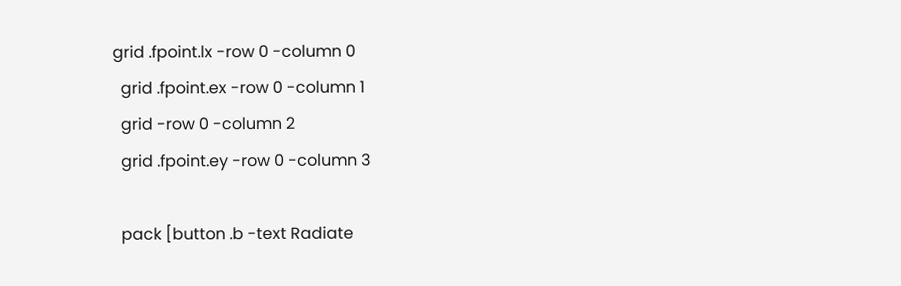grid .fpoint.lx -row 0 -column 0
  grid .fpoint.ex -row 0 -column 1
  grid -row 0 -column 2
  grid .fpoint.ey -row 0 -column 3

  pack [button .b -text Radiate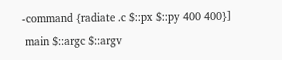-command {radiate .c $::px $::py 400 400}]
 main $::argc $::argv